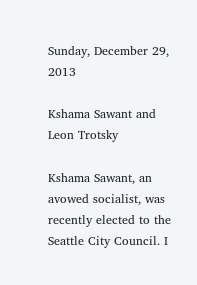Sunday, December 29, 2013

Kshama Sawant and Leon Trotsky

Kshama Sawant, an avowed socialist, was recently elected to the Seattle City Council. I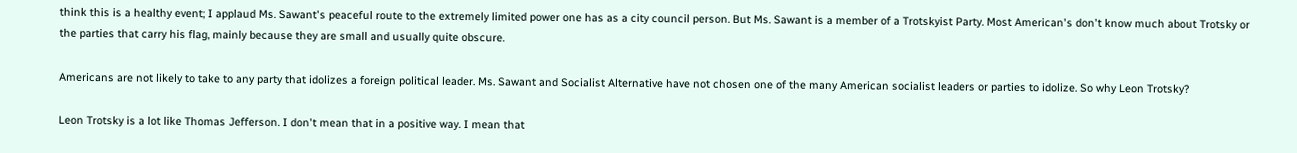think this is a healthy event; I applaud Ms. Sawant's peaceful route to the extremely limited power one has as a city council person. But Ms. Sawant is a member of a Trotskyist Party. Most American's don't know much about Trotsky or the parties that carry his flag, mainly because they are small and usually quite obscure.

Americans are not likely to take to any party that idolizes a foreign political leader. Ms. Sawant and Socialist Alternative have not chosen one of the many American socialist leaders or parties to idolize. So why Leon Trotsky?

Leon Trotsky is a lot like Thomas Jefferson. I don't mean that in a positive way. I mean that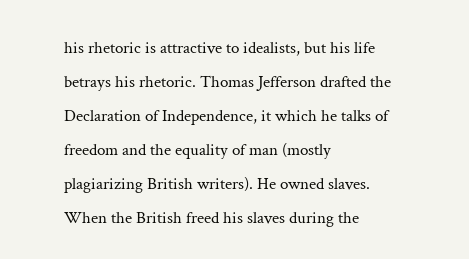his rhetoric is attractive to idealists, but his life betrays his rhetoric. Thomas Jefferson drafted the Declaration of Independence, it which he talks of freedom and the equality of man (mostly plagiarizing British writers). He owned slaves. When the British freed his slaves during the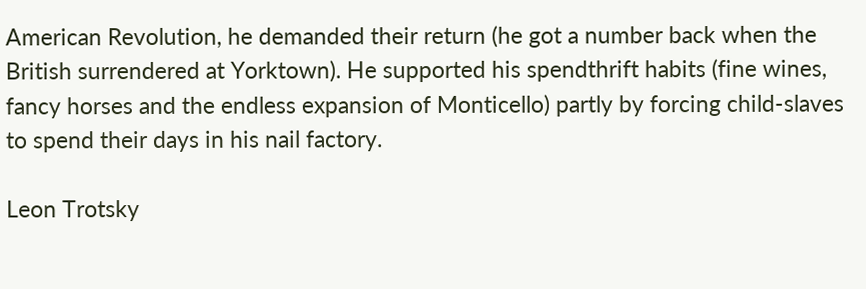American Revolution, he demanded their return (he got a number back when the British surrendered at Yorktown). He supported his spendthrift habits (fine wines, fancy horses and the endless expansion of Monticello) partly by forcing child-slaves to spend their days in his nail factory.

Leon Trotsky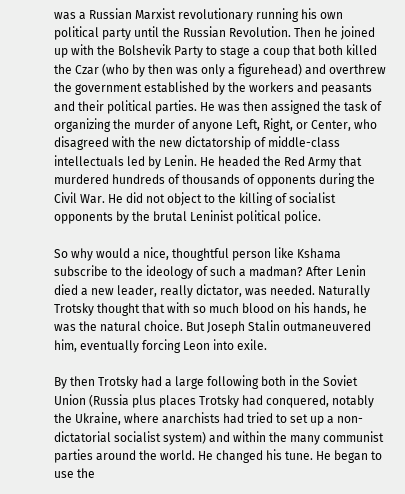was a Russian Marxist revolutionary running his own political party until the Russian Revolution. Then he joined up with the Bolshevik Party to stage a coup that both killed the Czar (who by then was only a figurehead) and overthrew the government established by the workers and peasants and their political parties. He was then assigned the task of organizing the murder of anyone Left, Right, or Center, who disagreed with the new dictatorship of middle-class intellectuals led by Lenin. He headed the Red Army that murdered hundreds of thousands of opponents during the Civil War. He did not object to the killing of socialist opponents by the brutal Leninist political police.

So why would a nice, thoughtful person like Kshama subscribe to the ideology of such a madman? After Lenin died a new leader, really dictator, was needed. Naturally Trotsky thought that with so much blood on his hands, he was the natural choice. But Joseph Stalin outmaneuvered him, eventually forcing Leon into exile.

By then Trotsky had a large following both in the Soviet Union (Russia plus places Trotsky had conquered, notably the Ukraine, where anarchists had tried to set up a non-dictatorial socialist system) and within the many communist parties around the world. He changed his tune. He began to use the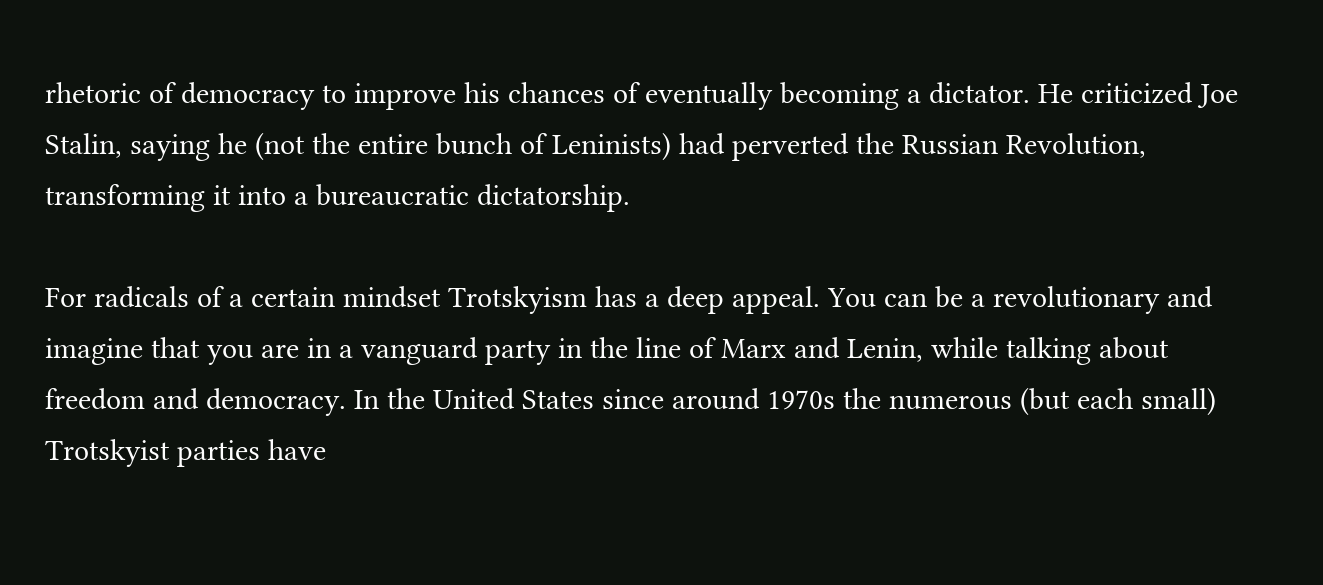rhetoric of democracy to improve his chances of eventually becoming a dictator. He criticized Joe Stalin, saying he (not the entire bunch of Leninists) had perverted the Russian Revolution, transforming it into a bureaucratic dictatorship.

For radicals of a certain mindset Trotskyism has a deep appeal. You can be a revolutionary and imagine that you are in a vanguard party in the line of Marx and Lenin, while talking about freedom and democracy. In the United States since around 1970s the numerous (but each small) Trotskyist parties have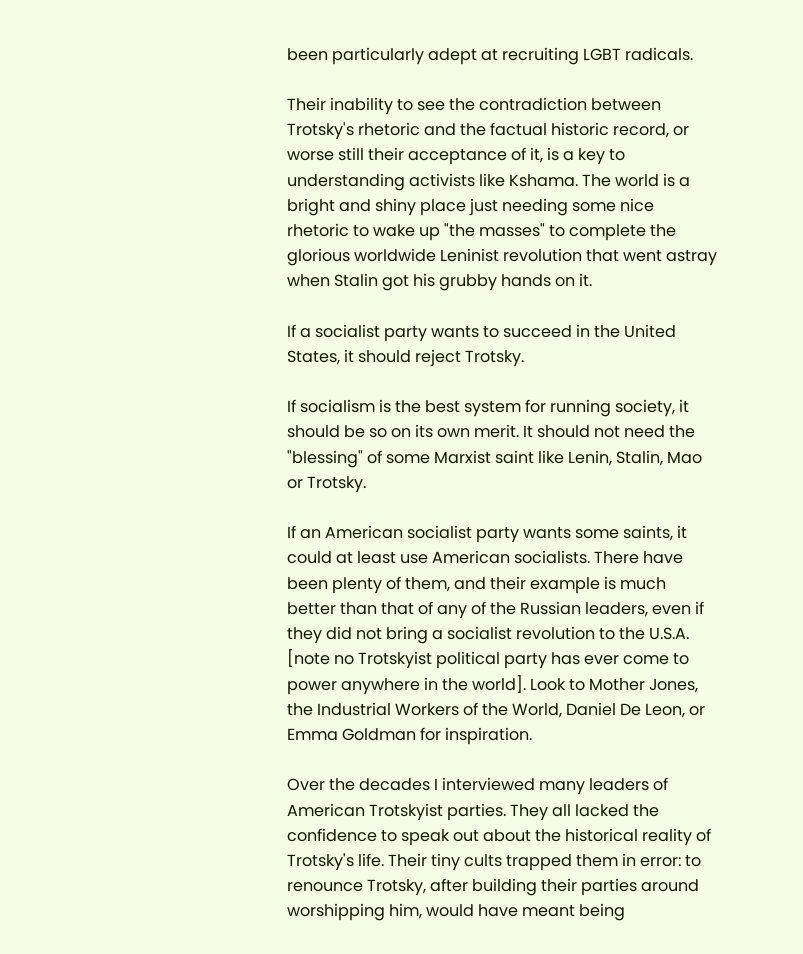been particularly adept at recruiting LGBT radicals.

Their inability to see the contradiction between Trotsky's rhetoric and the factual historic record, or worse still their acceptance of it, is a key to understanding activists like Kshama. The world is a bright and shiny place just needing some nice rhetoric to wake up "the masses" to complete the glorious worldwide Leninist revolution that went astray when Stalin got his grubby hands on it.

If a socialist party wants to succeed in the United States, it should reject Trotsky.

If socialism is the best system for running society, it should be so on its own merit. It should not need the "blessing" of some Marxist saint like Lenin, Stalin, Mao or Trotsky.

If an American socialist party wants some saints, it could at least use American socialists. There have been plenty of them, and their example is much better than that of any of the Russian leaders, even if they did not bring a socialist revolution to the U.S.A. [note no Trotskyist political party has ever come to power anywhere in the world]. Look to Mother Jones, the Industrial Workers of the World, Daniel De Leon, or Emma Goldman for inspiration.

Over the decades I interviewed many leaders of American Trotskyist parties. They all lacked the confidence to speak out about the historical reality of Trotsky's life. Their tiny cults trapped them in error: to renounce Trotsky, after building their parties around worshipping him, would have meant being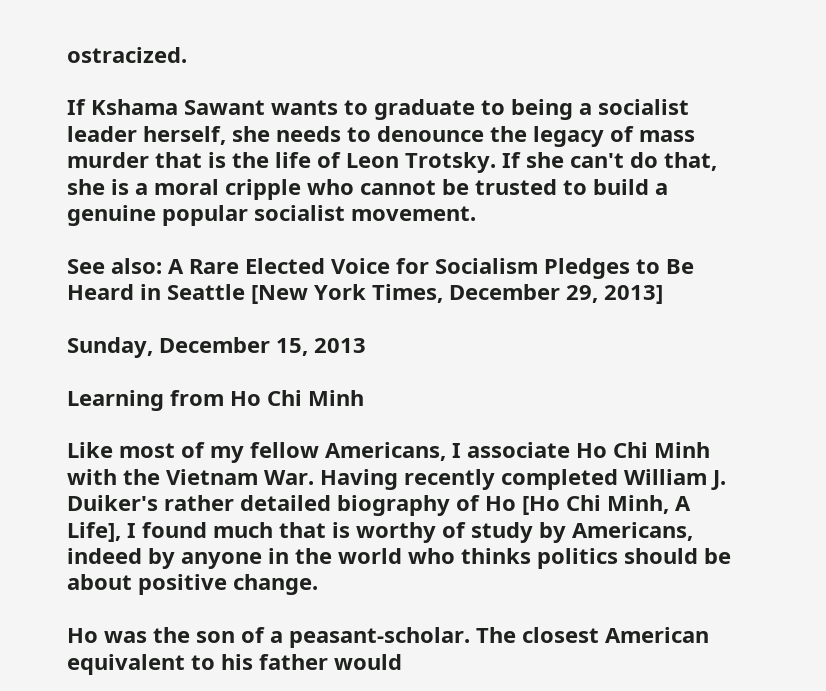ostracized.

If Kshama Sawant wants to graduate to being a socialist leader herself, she needs to denounce the legacy of mass murder that is the life of Leon Trotsky. If she can't do that, she is a moral cripple who cannot be trusted to build a genuine popular socialist movement.

See also: A Rare Elected Voice for Socialism Pledges to Be Heard in Seattle [New York Times, December 29, 2013]

Sunday, December 15, 2013

Learning from Ho Chi Minh

Like most of my fellow Americans, I associate Ho Chi Minh with the Vietnam War. Having recently completed William J. Duiker's rather detailed biography of Ho [Ho Chi Minh, A Life], I found much that is worthy of study by Americans, indeed by anyone in the world who thinks politics should be about positive change.

Ho was the son of a peasant-scholar. The closest American equivalent to his father would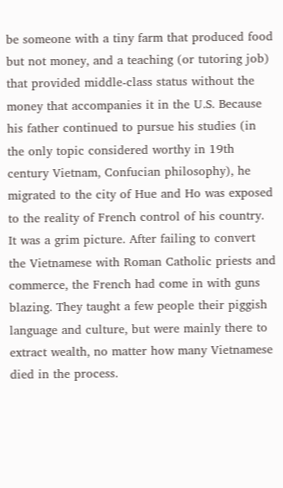be someone with a tiny farm that produced food but not money, and a teaching (or tutoring job) that provided middle-class status without the money that accompanies it in the U.S. Because his father continued to pursue his studies (in the only topic considered worthy in 19th century Vietnam, Confucian philosophy), he migrated to the city of Hue and Ho was exposed to the reality of French control of his country. It was a grim picture. After failing to convert the Vietnamese with Roman Catholic priests and commerce, the French had come in with guns blazing. They taught a few people their piggish language and culture, but were mainly there to extract wealth, no matter how many Vietnamese died in the process.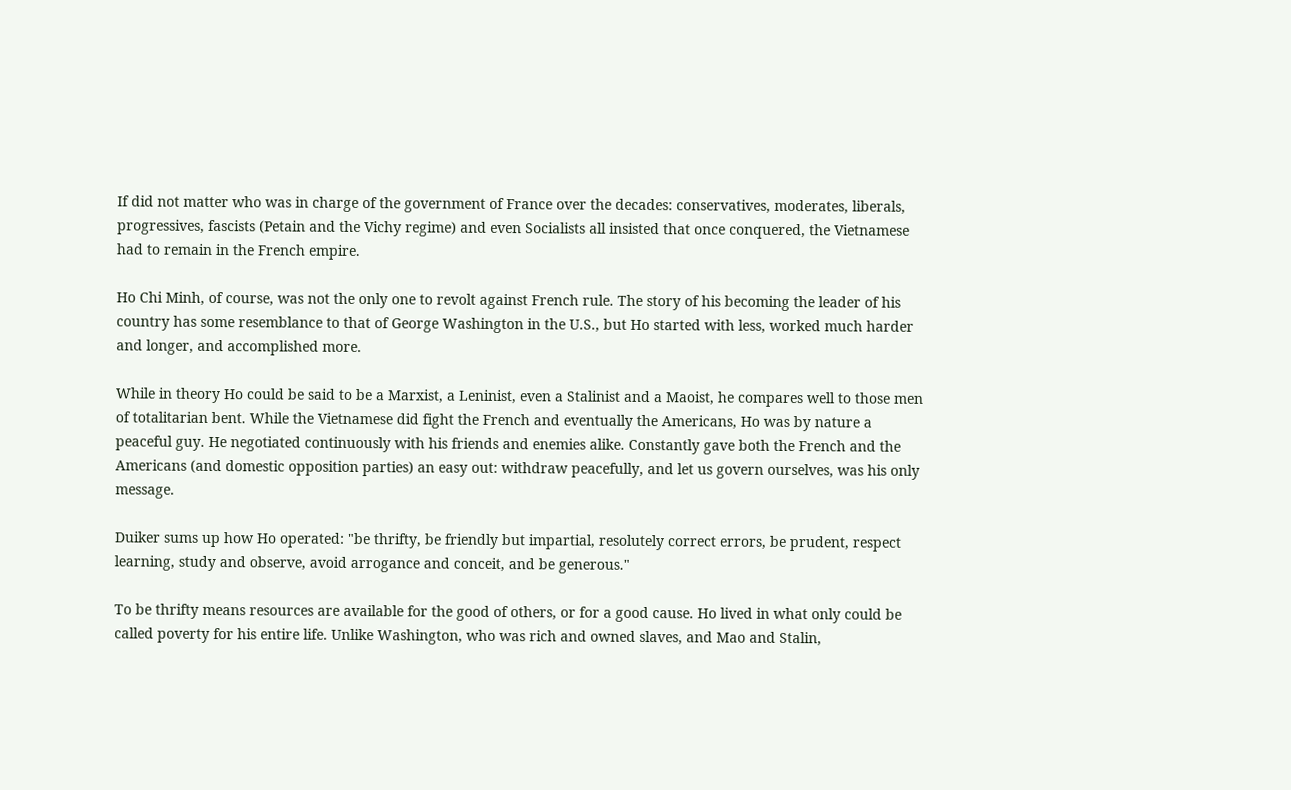If did not matter who was in charge of the government of France over the decades: conservatives, moderates, liberals, progressives, fascists (Petain and the Vichy regime) and even Socialists all insisted that once conquered, the Vietnamese had to remain in the French empire.

Ho Chi Minh, of course, was not the only one to revolt against French rule. The story of his becoming the leader of his country has some resemblance to that of George Washington in the U.S., but Ho started with less, worked much harder and longer, and accomplished more.

While in theory Ho could be said to be a Marxist, a Leninist, even a Stalinist and a Maoist, he compares well to those men of totalitarian bent. While the Vietnamese did fight the French and eventually the Americans, Ho was by nature a peaceful guy. He negotiated continuously with his friends and enemies alike. Constantly gave both the French and the Americans (and domestic opposition parties) an easy out: withdraw peacefully, and let us govern ourselves, was his only message.

Duiker sums up how Ho operated: "be thrifty, be friendly but impartial, resolutely correct errors, be prudent, respect learning, study and observe, avoid arrogance and conceit, and be generous."

To be thrifty means resources are available for the good of others, or for a good cause. Ho lived in what only could be called poverty for his entire life. Unlike Washington, who was rich and owned slaves, and Mao and Stalin,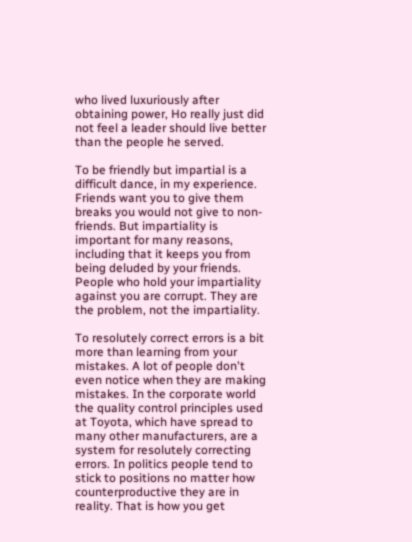who lived luxuriously after obtaining power, Ho really just did not feel a leader should live better than the people he served.

To be friendly but impartial is a difficult dance, in my experience. Friends want you to give them breaks you would not give to non-friends. But impartiality is important for many reasons, including that it keeps you from being deluded by your friends. People who hold your impartiality against you are corrupt. They are the problem, not the impartiality.

To resolutely correct errors is a bit more than learning from your mistakes. A lot of people don't even notice when they are making mistakes. In the corporate world the quality control principles used at Toyota, which have spread to many other manufacturers, are a system for resolutely correcting errors. In politics people tend to stick to positions no matter how counterproductive they are in reality. That is how you get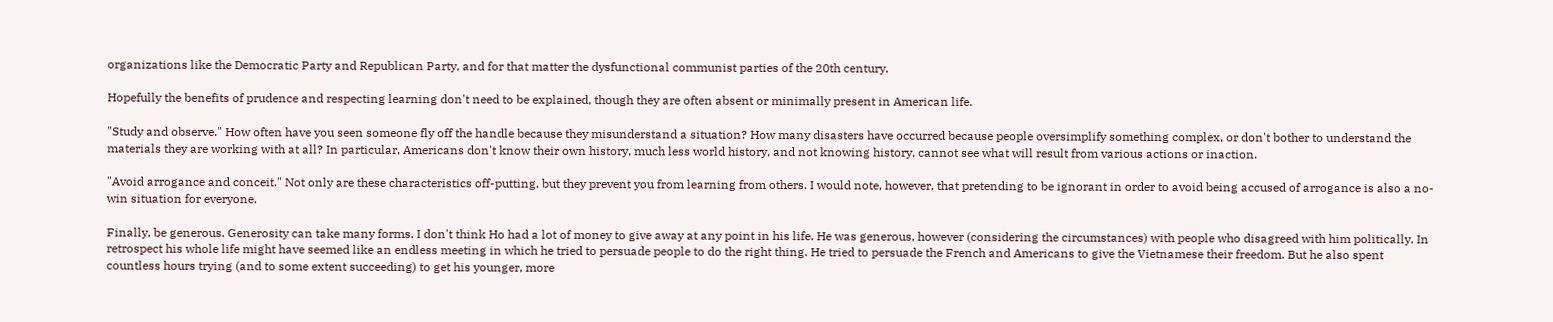organizations like the Democratic Party and Republican Party, and for that matter the dysfunctional communist parties of the 20th century.

Hopefully the benefits of prudence and respecting learning don't need to be explained, though they are often absent or minimally present in American life.

"Study and observe." How often have you seen someone fly off the handle because they misunderstand a situation? How many disasters have occurred because people oversimplify something complex, or don't bother to understand the materials they are working with at all? In particular, Americans don't know their own history, much less world history, and not knowing history, cannot see what will result from various actions or inaction.

"Avoid arrogance and conceit." Not only are these characteristics off-putting, but they prevent you from learning from others. I would note, however, that pretending to be ignorant in order to avoid being accused of arrogance is also a no-win situation for everyone.

Finally, be generous. Generosity can take many forms. I don't think Ho had a lot of money to give away at any point in his life. He was generous, however (considering the circumstances) with people who disagreed with him politically. In retrospect his whole life might have seemed like an endless meeting in which he tried to persuade people to do the right thing. He tried to persuade the French and Americans to give the Vietnamese their freedom. But he also spent countless hours trying (and to some extent succeeding) to get his younger, more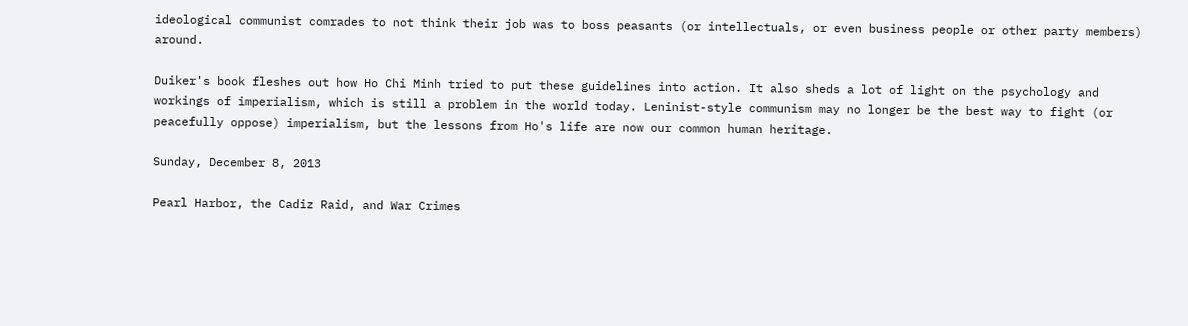ideological communist comrades to not think their job was to boss peasants (or intellectuals, or even business people or other party members) around.

Duiker's book fleshes out how Ho Chi Minh tried to put these guidelines into action. It also sheds a lot of light on the psychology and workings of imperialism, which is still a problem in the world today. Leninist-style communism may no longer be the best way to fight (or peacefully oppose) imperialism, but the lessons from Ho's life are now our common human heritage.

Sunday, December 8, 2013

Pearl Harbor, the Cadiz Raid, and War Crimes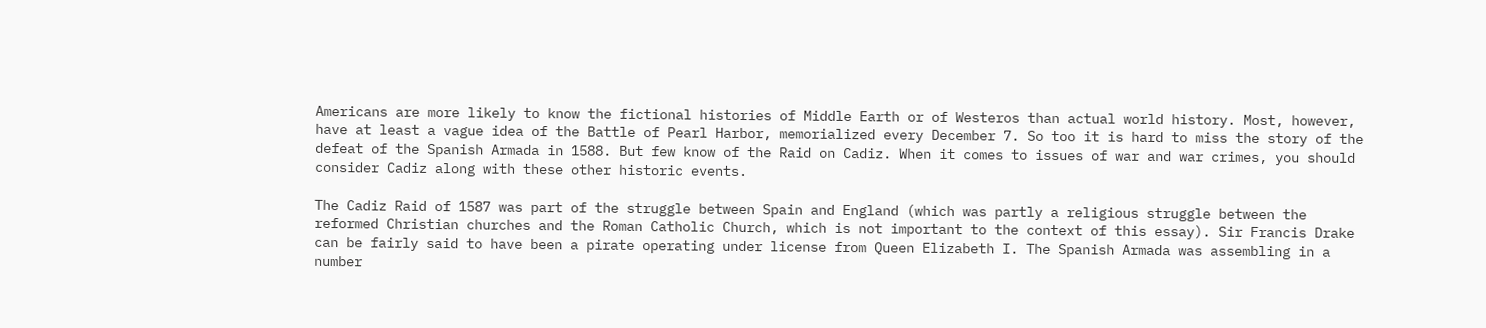Americans are more likely to know the fictional histories of Middle Earth or of Westeros than actual world history. Most, however, have at least a vague idea of the Battle of Pearl Harbor, memorialized every December 7. So too it is hard to miss the story of the defeat of the Spanish Armada in 1588. But few know of the Raid on Cadiz. When it comes to issues of war and war crimes, you should consider Cadiz along with these other historic events.

The Cadiz Raid of 1587 was part of the struggle between Spain and England (which was partly a religious struggle between the reformed Christian churches and the Roman Catholic Church, which is not important to the context of this essay). Sir Francis Drake can be fairly said to have been a pirate operating under license from Queen Elizabeth I. The Spanish Armada was assembling in a number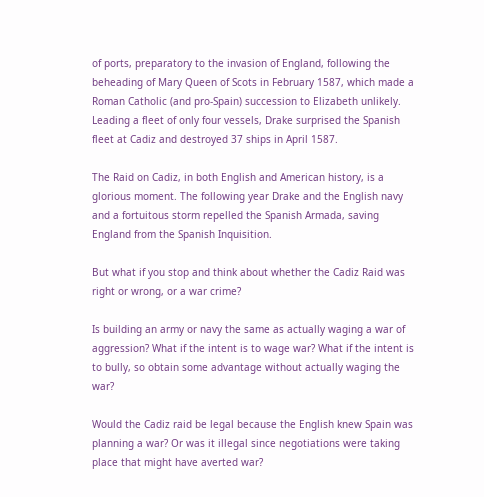of ports, preparatory to the invasion of England, following the beheading of Mary Queen of Scots in February 1587, which made a Roman Catholic (and pro-Spain) succession to Elizabeth unlikely. Leading a fleet of only four vessels, Drake surprised the Spanish fleet at Cadiz and destroyed 37 ships in April 1587.

The Raid on Cadiz, in both English and American history, is a glorious moment. The following year Drake and the English navy and a fortuitous storm repelled the Spanish Armada, saving England from the Spanish Inquisition.

But what if you stop and think about whether the Cadiz Raid was right or wrong, or a war crime?

Is building an army or navy the same as actually waging a war of aggression? What if the intent is to wage war? What if the intent is to bully, so obtain some advantage without actually waging the war?

Would the Cadiz raid be legal because the English knew Spain was planning a war? Or was it illegal since negotiations were taking place that might have averted war?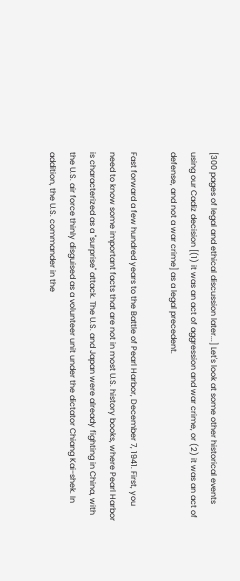[300 pages of legal and ethical discussion later...] Let's look at some other historical events using our Cadiz decision [(1) it was an act of aggression and war crime, or (2) it was an act of defense, and not a war crime] as a legal precedent.

Fast forward a few hundred years to the Battle of Pearl Harbor, December 7, 1941. First, you need to know some important facts that are not in most U.S. history books, where Pearl Harbor is characterized as a "surprise" attack. The U.S. and Japan were already fighting in China, with the U.S. air force thinly disguised as a volunteer unit under the dictator Chiang Kai-shek. In addition, the U.S. commander in the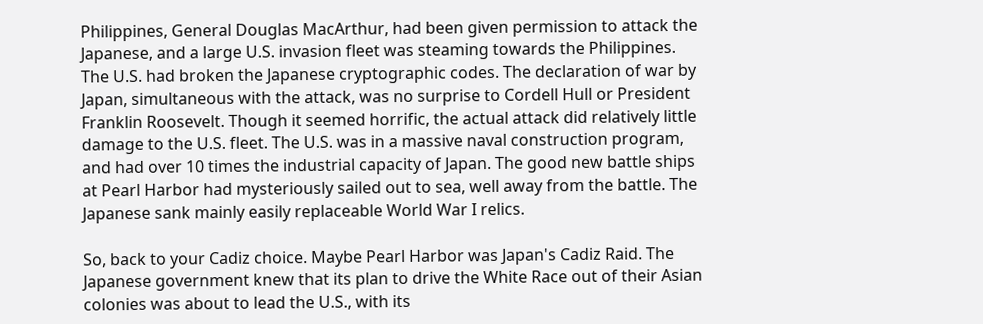Philippines, General Douglas MacArthur, had been given permission to attack the Japanese, and a large U.S. invasion fleet was steaming towards the Philippines. The U.S. had broken the Japanese cryptographic codes. The declaration of war by Japan, simultaneous with the attack, was no surprise to Cordell Hull or President Franklin Roosevelt. Though it seemed horrific, the actual attack did relatively little damage to the U.S. fleet. The U.S. was in a massive naval construction program, and had over 10 times the industrial capacity of Japan. The good new battle ships at Pearl Harbor had mysteriously sailed out to sea, well away from the battle. The Japanese sank mainly easily replaceable World War I relics.

So, back to your Cadiz choice. Maybe Pearl Harbor was Japan's Cadiz Raid. The Japanese government knew that its plan to drive the White Race out of their Asian colonies was about to lead the U.S., with its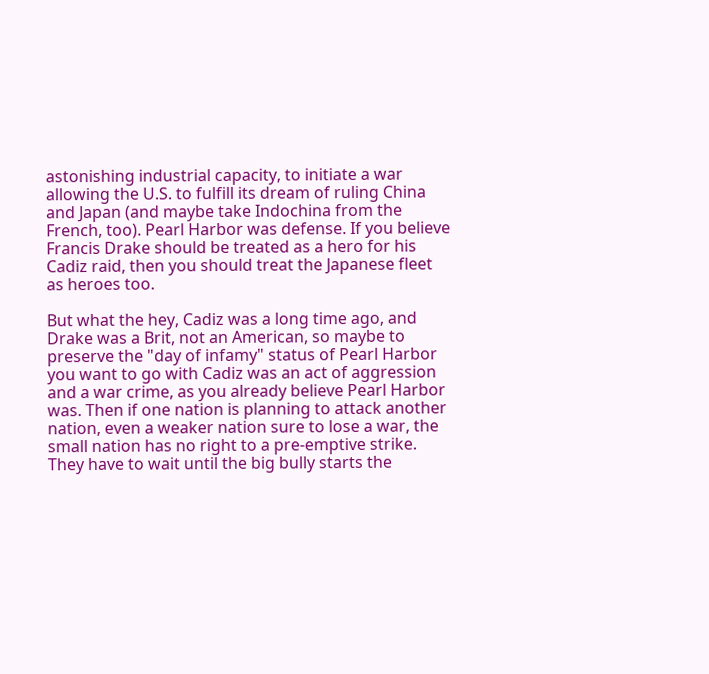astonishing industrial capacity, to initiate a war allowing the U.S. to fulfill its dream of ruling China and Japan (and maybe take Indochina from the French, too). Pearl Harbor was defense. If you believe Francis Drake should be treated as a hero for his Cadiz raid, then you should treat the Japanese fleet as heroes too.

But what the hey, Cadiz was a long time ago, and Drake was a Brit, not an American, so maybe to preserve the "day of infamy" status of Pearl Harbor you want to go with Cadiz was an act of aggression and a war crime, as you already believe Pearl Harbor was. Then if one nation is planning to attack another nation, even a weaker nation sure to lose a war, the small nation has no right to a pre-emptive strike. They have to wait until the big bully starts the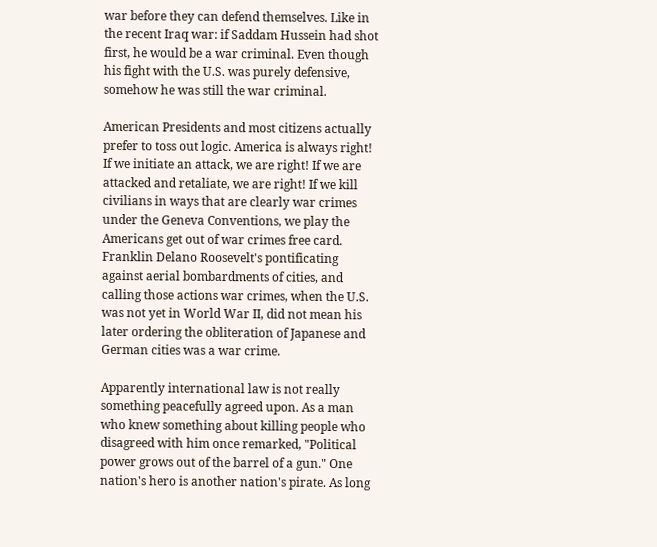war before they can defend themselves. Like in the recent Iraq war: if Saddam Hussein had shot first, he would be a war criminal. Even though his fight with the U.S. was purely defensive, somehow he was still the war criminal.

American Presidents and most citizens actually prefer to toss out logic. America is always right! If we initiate an attack, we are right! If we are attacked and retaliate, we are right! If we kill civilians in ways that are clearly war crimes under the Geneva Conventions, we play the Americans get out of war crimes free card. Franklin Delano Roosevelt's pontificating against aerial bombardments of cities, and calling those actions war crimes, when the U.S. was not yet in World War II, did not mean his later ordering the obliteration of Japanese and German cities was a war crime.

Apparently international law is not really something peacefully agreed upon. As a man who knew something about killing people who disagreed with him once remarked, "Political power grows out of the barrel of a gun." One nation's hero is another nation's pirate. As long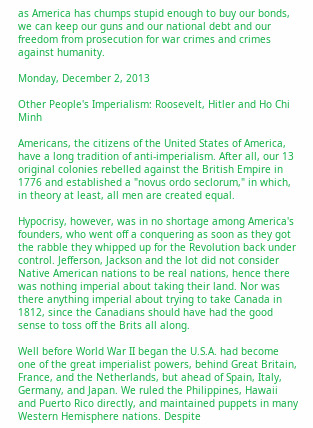as America has chumps stupid enough to buy our bonds, we can keep our guns and our national debt and our freedom from prosecution for war crimes and crimes against humanity.

Monday, December 2, 2013

Other People's Imperialism: Roosevelt, Hitler and Ho Chi Minh

Americans, the citizens of the United States of America, have a long tradition of anti-imperialism. After all, our 13 original colonies rebelled against the British Empire in 1776 and established a "novus ordo seclorum," in which, in theory at least, all men are created equal.

Hypocrisy, however, was in no shortage among America's founders, who went off a conquering as soon as they got the rabble they whipped up for the Revolution back under control. Jefferson, Jackson and the lot did not consider Native American nations to be real nations, hence there was nothing imperial about taking their land. Nor was there anything imperial about trying to take Canada in 1812, since the Canadians should have had the good sense to toss off the Brits all along.

Well before World War II began the U.S.A. had become one of the great imperialist powers, behind Great Britain, France, and the Netherlands, but ahead of Spain, Italy, Germany, and Japan. We ruled the Philippines, Hawaii and Puerto Rico directly, and maintained puppets in many Western Hemisphere nations. Despite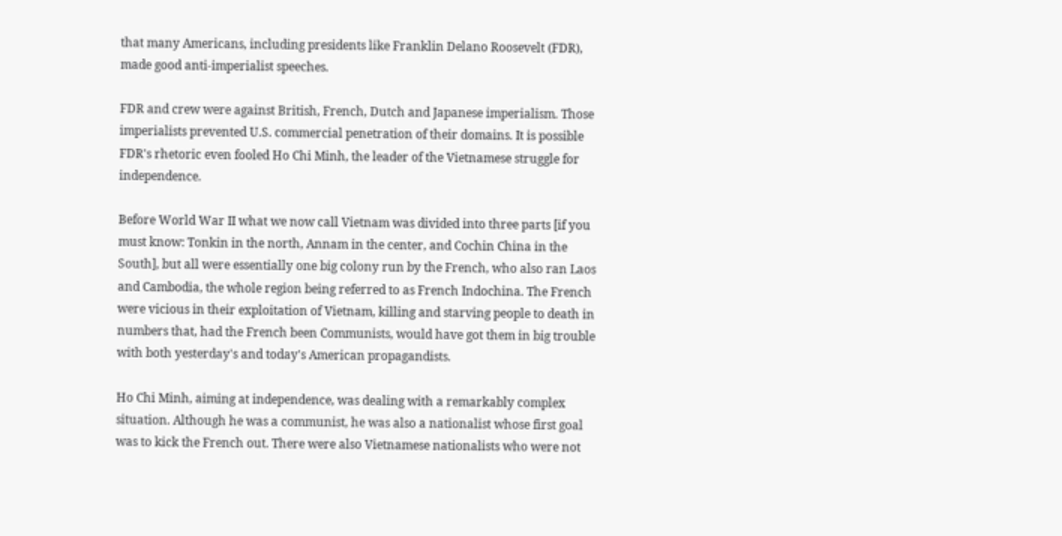that many Americans, including presidents like Franklin Delano Roosevelt (FDR), made good anti-imperialist speeches.

FDR and crew were against British, French, Dutch and Japanese imperialism. Those imperialists prevented U.S. commercial penetration of their domains. It is possible FDR's rhetoric even fooled Ho Chi Minh, the leader of the Vietnamese struggle for independence.

Before World War II what we now call Vietnam was divided into three parts [if you must know: Tonkin in the north, Annam in the center, and Cochin China in the South], but all were essentially one big colony run by the French, who also ran Laos and Cambodia, the whole region being referred to as French Indochina. The French were vicious in their exploitation of Vietnam, killing and starving people to death in numbers that, had the French been Communists, would have got them in big trouble with both yesterday's and today's American propagandists.

Ho Chi Minh, aiming at independence, was dealing with a remarkably complex situation. Although he was a communist, he was also a nationalist whose first goal was to kick the French out. There were also Vietnamese nationalists who were not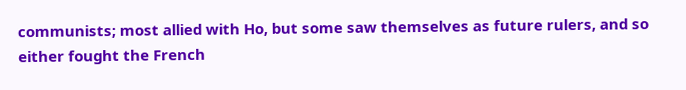communists; most allied with Ho, but some saw themselves as future rulers, and so either fought the French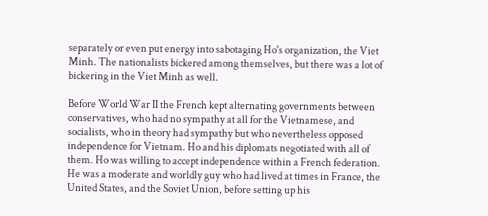separately or even put energy into sabotaging Ho's organization, the Viet Minh. The nationalists bickered among themselves, but there was a lot of bickering in the Viet Minh as well.

Before World War II the French kept alternating governments between conservatives, who had no sympathy at all for the Vietnamese, and socialists, who in theory had sympathy but who nevertheless opposed independence for Vietnam. Ho and his diplomats negotiated with all of them. Ho was willing to accept independence within a French federation. He was a moderate and worldly guy who had lived at times in France, the United States, and the Soviet Union, before setting up his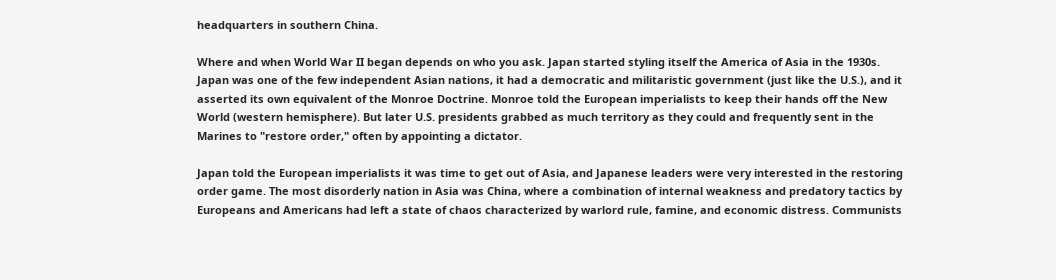headquarters in southern China.

Where and when World War II began depends on who you ask. Japan started styling itself the America of Asia in the 1930s. Japan was one of the few independent Asian nations, it had a democratic and militaristic government (just like the U.S.), and it asserted its own equivalent of the Monroe Doctrine. Monroe told the European imperialists to keep their hands off the New World (western hemisphere). But later U.S. presidents grabbed as much territory as they could and frequently sent in the Marines to "restore order," often by appointing a dictator.

Japan told the European imperialists it was time to get out of Asia, and Japanese leaders were very interested in the restoring order game. The most disorderly nation in Asia was China, where a combination of internal weakness and predatory tactics by Europeans and Americans had left a state of chaos characterized by warlord rule, famine, and economic distress. Communists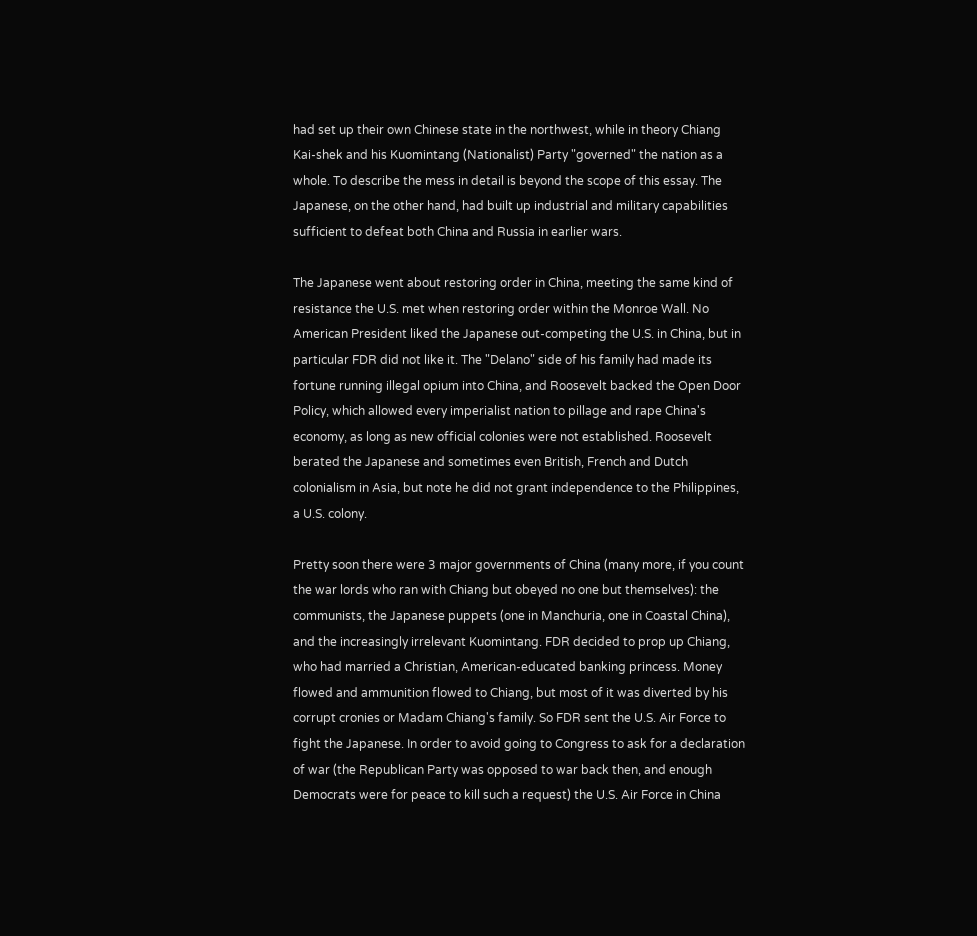had set up their own Chinese state in the northwest, while in theory Chiang Kai-shek and his Kuomintang (Nationalist) Party "governed" the nation as a whole. To describe the mess in detail is beyond the scope of this essay. The Japanese, on the other hand, had built up industrial and military capabilities sufficient to defeat both China and Russia in earlier wars.

The Japanese went about restoring order in China, meeting the same kind of resistance the U.S. met when restoring order within the Monroe Wall. No American President liked the Japanese out-competing the U.S. in China, but in particular FDR did not like it. The "Delano" side of his family had made its fortune running illegal opium into China, and Roosevelt backed the Open Door Policy, which allowed every imperialist nation to pillage and rape China's economy, as long as new official colonies were not established. Roosevelt berated the Japanese and sometimes even British, French and Dutch colonialism in Asia, but note he did not grant independence to the Philippines, a U.S. colony.

Pretty soon there were 3 major governments of China (many more, if you count the war lords who ran with Chiang but obeyed no one but themselves): the communists, the Japanese puppets (one in Manchuria, one in Coastal China), and the increasingly irrelevant Kuomintang. FDR decided to prop up Chiang, who had married a Christian, American-educated banking princess. Money flowed and ammunition flowed to Chiang, but most of it was diverted by his corrupt cronies or Madam Chiang's family. So FDR sent the U.S. Air Force to fight the Japanese. In order to avoid going to Congress to ask for a declaration of war (the Republican Party was opposed to war back then, and enough Democrats were for peace to kill such a request) the U.S. Air Force in China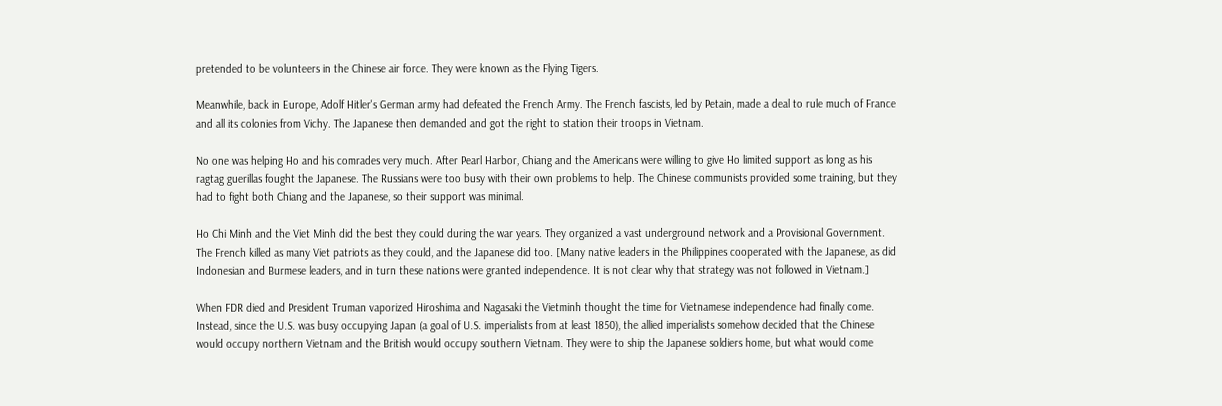pretended to be volunteers in the Chinese air force. They were known as the Flying Tigers.

Meanwhile, back in Europe, Adolf Hitler's German army had defeated the French Army. The French fascists, led by Petain, made a deal to rule much of France and all its colonies from Vichy. The Japanese then demanded and got the right to station their troops in Vietnam.

No one was helping Ho and his comrades very much. After Pearl Harbor, Chiang and the Americans were willing to give Ho limited support as long as his ragtag guerillas fought the Japanese. The Russians were too busy with their own problems to help. The Chinese communists provided some training, but they had to fight both Chiang and the Japanese, so their support was minimal.

Ho Chi Minh and the Viet Minh did the best they could during the war years. They organized a vast underground network and a Provisional Government. The French killed as many Viet patriots as they could, and the Japanese did too. [Many native leaders in the Philippines cooperated with the Japanese, as did Indonesian and Burmese leaders, and in turn these nations were granted independence. It is not clear why that strategy was not followed in Vietnam.]

When FDR died and President Truman vaporized Hiroshima and Nagasaki the Vietminh thought the time for Vietnamese independence had finally come. Instead, since the U.S. was busy occupying Japan (a goal of U.S. imperialists from at least 1850), the allied imperialists somehow decided that the Chinese would occupy northern Vietnam and the British would occupy southern Vietnam. They were to ship the Japanese soldiers home, but what would come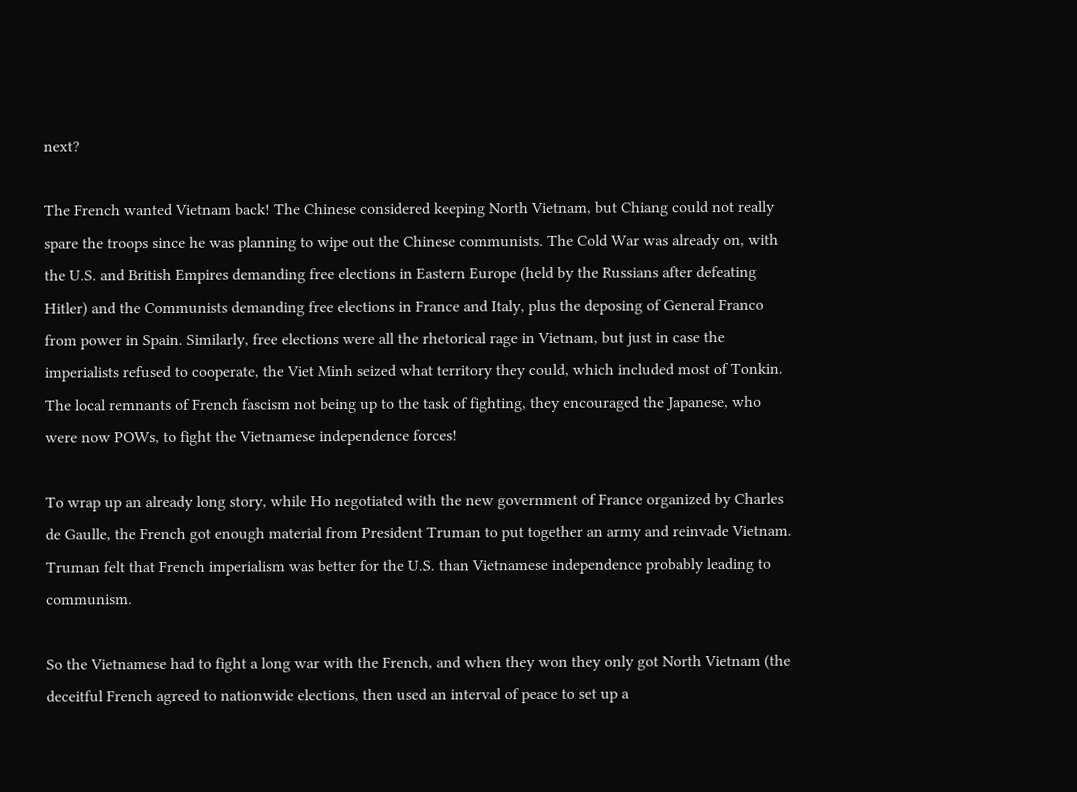next?

The French wanted Vietnam back! The Chinese considered keeping North Vietnam, but Chiang could not really spare the troops since he was planning to wipe out the Chinese communists. The Cold War was already on, with the U.S. and British Empires demanding free elections in Eastern Europe (held by the Russians after defeating Hitler) and the Communists demanding free elections in France and Italy, plus the deposing of General Franco from power in Spain. Similarly, free elections were all the rhetorical rage in Vietnam, but just in case the imperialists refused to cooperate, the Viet Minh seized what territory they could, which included most of Tonkin. The local remnants of French fascism not being up to the task of fighting, they encouraged the Japanese, who were now POWs, to fight the Vietnamese independence forces!

To wrap up an already long story, while Ho negotiated with the new government of France organized by Charles de Gaulle, the French got enough material from President Truman to put together an army and reinvade Vietnam. Truman felt that French imperialism was better for the U.S. than Vietnamese independence probably leading to communism.

So the Vietnamese had to fight a long war with the French, and when they won they only got North Vietnam (the deceitful French agreed to nationwide elections, then used an interval of peace to set up a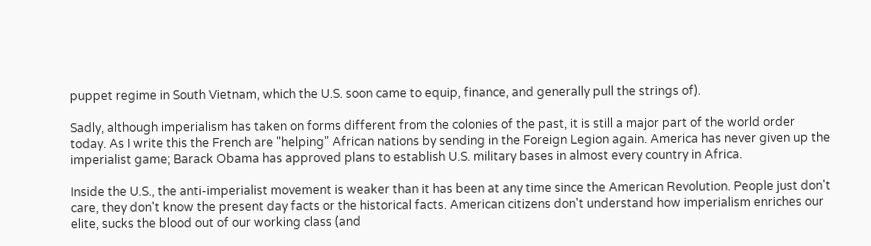puppet regime in South Vietnam, which the U.S. soon came to equip, finance, and generally pull the strings of).

Sadly, although imperialism has taken on forms different from the colonies of the past, it is still a major part of the world order today. As I write this the French are "helping" African nations by sending in the Foreign Legion again. America has never given up the imperialist game; Barack Obama has approved plans to establish U.S. military bases in almost every country in Africa.

Inside the U.S., the anti-imperialist movement is weaker than it has been at any time since the American Revolution. People just don't care, they don't know the present day facts or the historical facts. American citizens don't understand how imperialism enriches our elite, sucks the blood out of our working class (and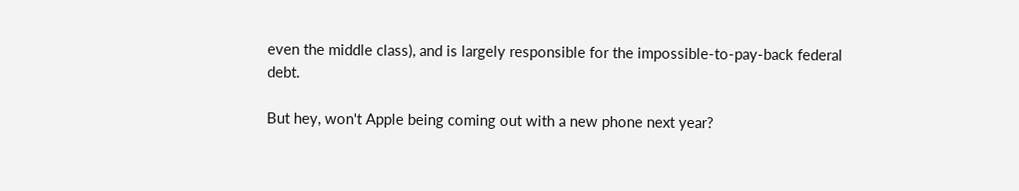even the middle class), and is largely responsible for the impossible-to-pay-back federal debt.

But hey, won't Apple being coming out with a new phone next year?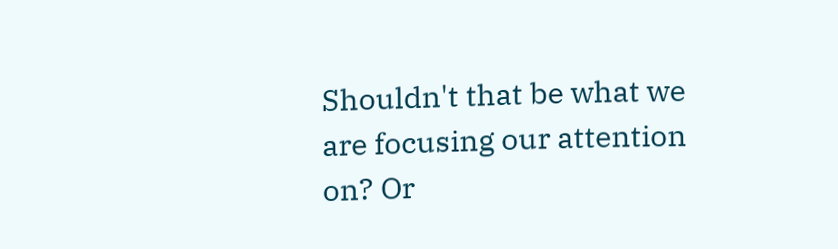Shouldn't that be what we are focusing our attention on? Or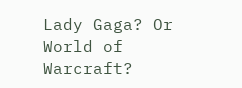Lady Gaga? Or World of Warcraft?